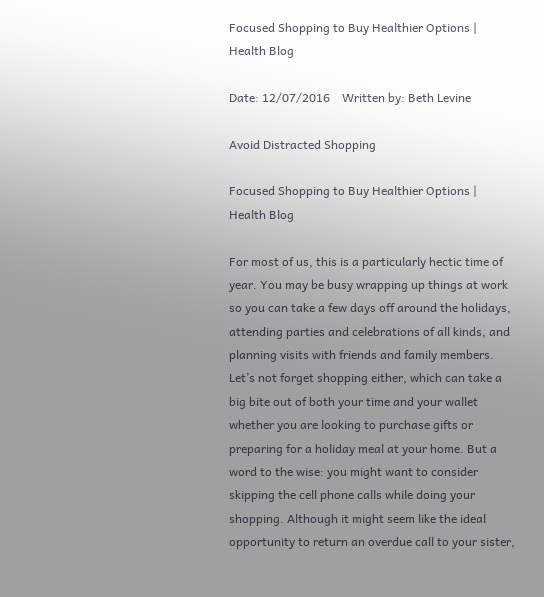Focused Shopping to Buy Healthier Options | Health Blog

Date: 12/07/2016    Written by: Beth Levine

Avoid Distracted Shopping

Focused Shopping to Buy Healthier Options | Health Blog

For most of us, this is a particularly hectic time of year. You may be busy wrapping up things at work so you can take a few days off around the holidays, attending parties and celebrations of all kinds, and planning visits with friends and family members. Let’s not forget shopping either, which can take a big bite out of both your time and your wallet whether you are looking to purchase gifts or preparing for a holiday meal at your home. But a word to the wise: you might want to consider skipping the cell phone calls while doing your shopping. Although it might seem like the ideal opportunity to return an overdue call to your sister,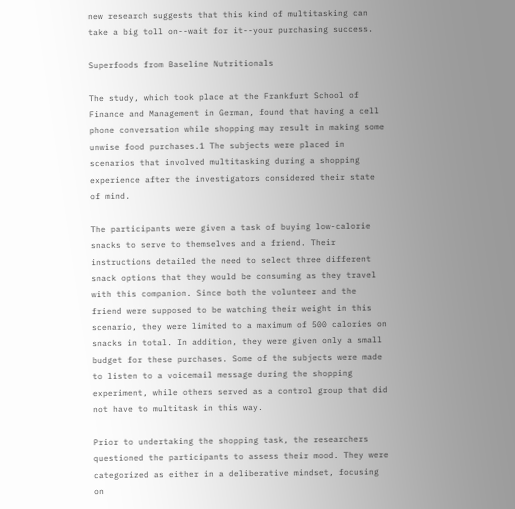new research suggests that this kind of multitasking can take a big toll on--wait for it--your purchasing success.

Superfoods from Baseline Nutritionals

The study, which took place at the Frankfurt School of Finance and Management in German, found that having a cell phone conversation while shopping may result in making some unwise food purchases.1 The subjects were placed in scenarios that involved multitasking during a shopping experience after the investigators considered their state of mind.

The participants were given a task of buying low-calorie snacks to serve to themselves and a friend. Their instructions detailed the need to select three different snack options that they would be consuming as they travel with this companion. Since both the volunteer and the friend were supposed to be watching their weight in this scenario, they were limited to a maximum of 500 calories on snacks in total. In addition, they were given only a small budget for these purchases. Some of the subjects were made to listen to a voicemail message during the shopping experiment, while others served as a control group that did not have to multitask in this way.

Prior to undertaking the shopping task, the researchers questioned the participants to assess their mood. They were categorized as either in a deliberative mindset, focusing on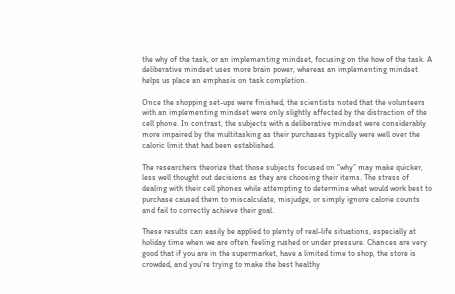the why of the task, or an implementing mindset, focusing on the how of the task. A deliberative mindset uses more brain power, whereas an implementing mindset helps us place an emphasis on task completion.

Once the shopping set-ups were finished, the scientists noted that the volunteers with an implementing mindset were only slightly affected by the distraction of the cell phone. In contrast, the subjects with a deliberative mindset were considerably more impaired by the multitasking as their purchases typically were well over the caloric limit that had been established.

The researchers theorize that those subjects focused on “why” may make quicker, less well thought out decisions as they are choosing their items. The stress of dealing with their cell phones while attempting to determine what would work best to purchase caused them to miscalculate, misjudge, or simply ignore calorie counts and fail to correctly achieve their goal.

These results can easily be applied to plenty of real-life situations, especially at holiday time when we are often feeling rushed or under pressure. Chances are very good that if you are in the supermarket, have a limited time to shop, the store is crowded, and you’re trying to make the best healthy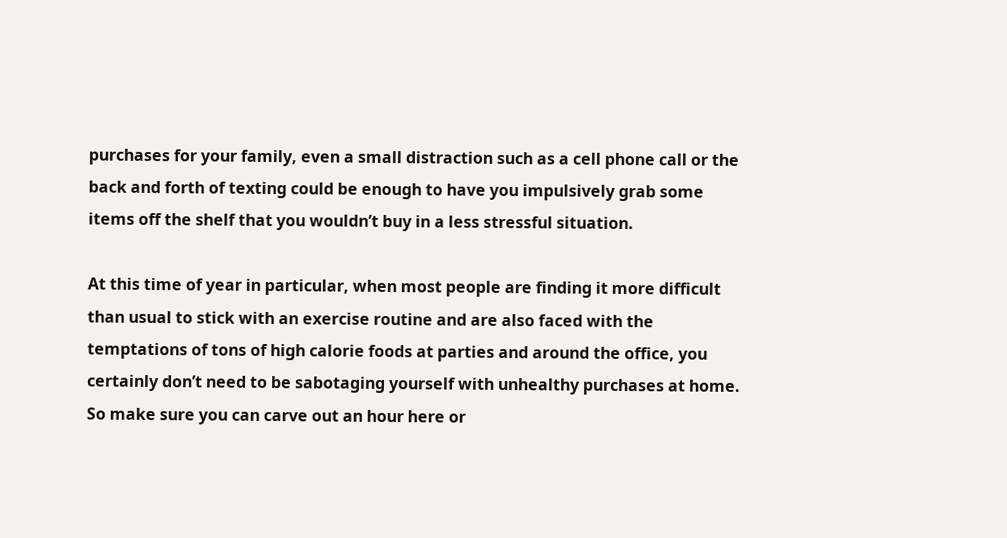purchases for your family, even a small distraction such as a cell phone call or the back and forth of texting could be enough to have you impulsively grab some items off the shelf that you wouldn’t buy in a less stressful situation.

At this time of year in particular, when most people are finding it more difficult than usual to stick with an exercise routine and are also faced with the temptations of tons of high calorie foods at parties and around the office, you certainly don’t need to be sabotaging yourself with unhealthy purchases at home. So make sure you can carve out an hour here or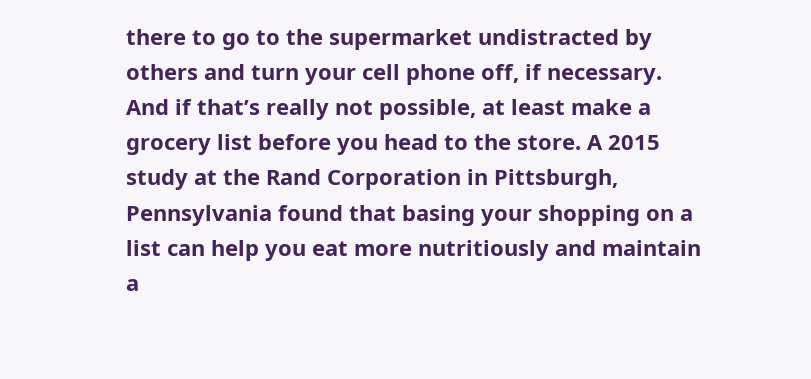there to go to the supermarket undistracted by others and turn your cell phone off, if necessary. And if that’s really not possible, at least make a grocery list before you head to the store. A 2015 study at the Rand Corporation in Pittsburgh, Pennsylvania found that basing your shopping on a list can help you eat more nutritiously and maintain a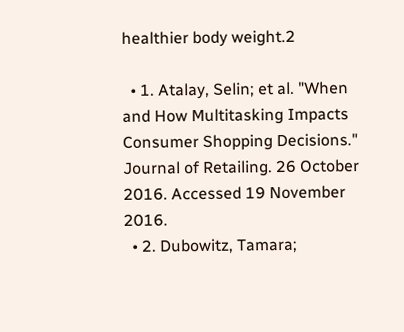healthier body weight.2

  • 1. Atalay, Selin; et al. "When and How Multitasking Impacts Consumer Shopping Decisions." Journal of Retailing. 26 October 2016. Accessed 19 November 2016.
  • 2. Dubowitz, Tamara;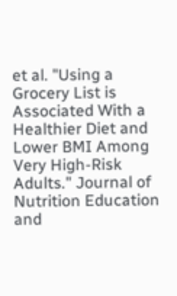et al. "Using a Grocery List is Associated With a Healthier Diet and Lower BMI Among Very High-Risk Adults." Journal of Nutrition Education and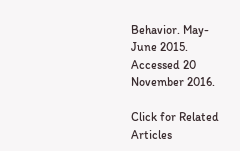Behavior. May-June 2015. Accessed 20 November 2016.

Click for Related Articles